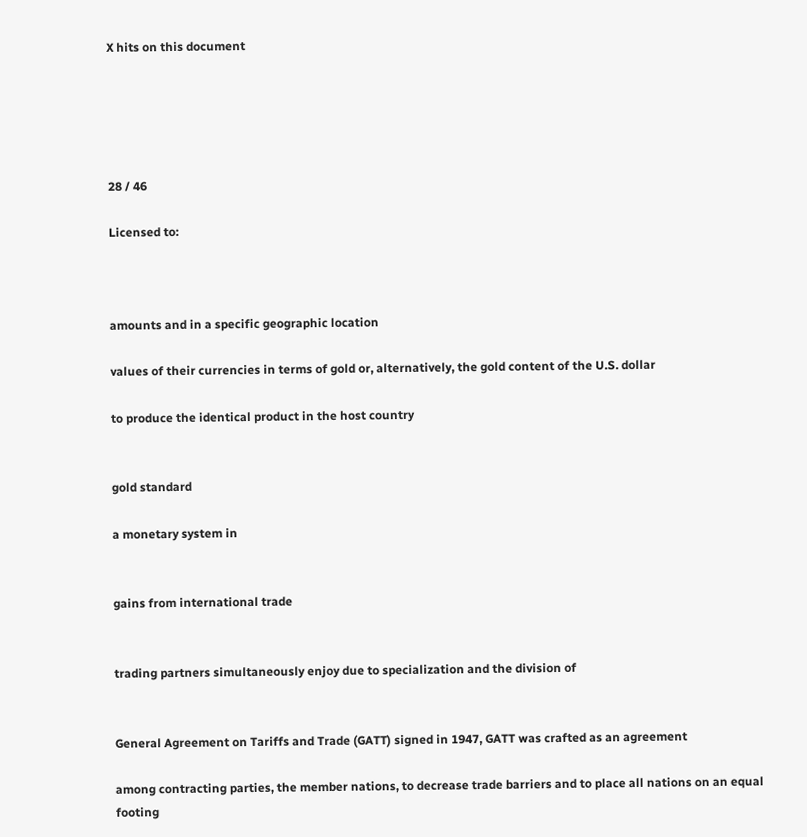X hits on this document





28 / 46

Licensed to:



amounts and in a specific geographic location

values of their currencies in terms of gold or, alternatively, the gold content of the U.S. dollar

to produce the identical product in the host country


gold standard

a monetary system in


gains from international trade


trading partners simultaneously enjoy due to specialization and the division of


General Agreement on Tariffs and Trade (GATT) signed in 1947, GATT was crafted as an agreement

among contracting parties, the member nations, to decrease trade barriers and to place all nations on an equal footing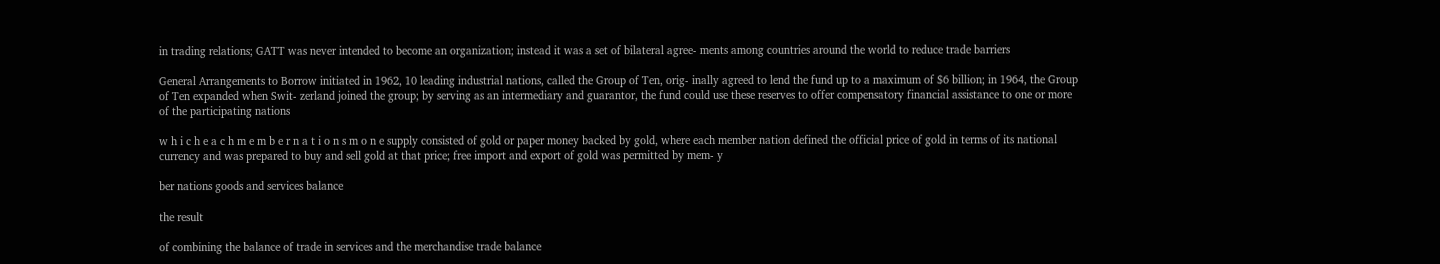in trading relations; GATT was never intended to become an organization; instead it was a set of bilateral agree- ments among countries around the world to reduce trade barriers

General Arrangements to Borrow initiated in 1962, 10 leading industrial nations, called the Group of Ten, orig- inally agreed to lend the fund up to a maximum of $6 billion; in 1964, the Group of Ten expanded when Swit- zerland joined the group; by serving as an intermediary and guarantor, the fund could use these reserves to offer compensatory financial assistance to one or more of the participating nations

w h i c h e a c h m e m b e r n a t i o n s m o n e supply consisted of gold or paper money backed by gold, where each member nation defined the official price of gold in terms of its national currency and was prepared to buy and sell gold at that price; free import and export of gold was permitted by mem- y

ber nations goods and services balance

the result

of combining the balance of trade in services and the merchandise trade balance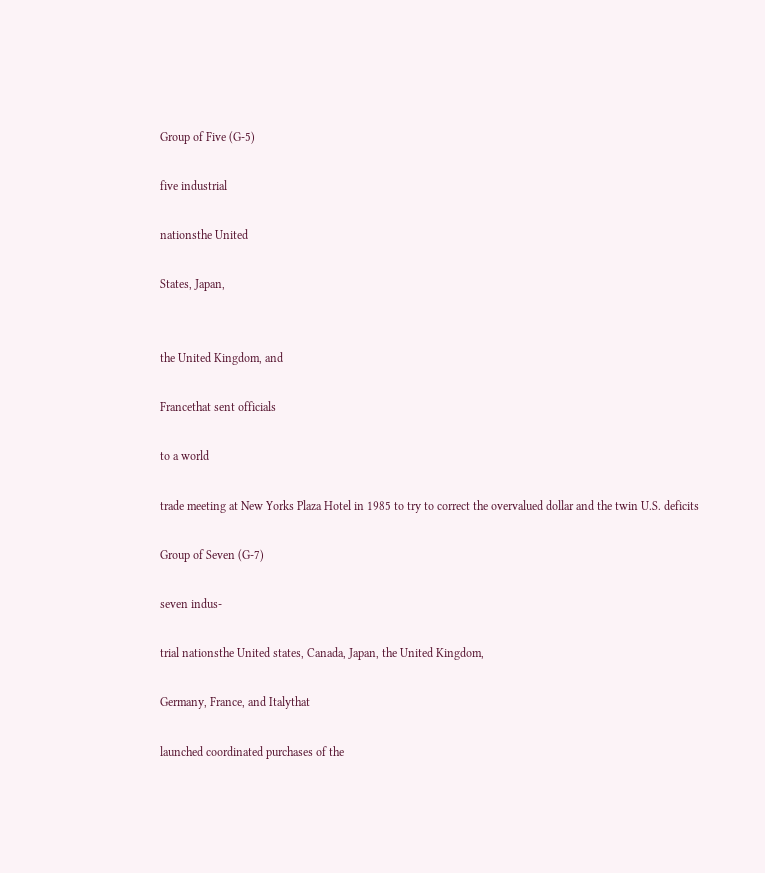Group of Five (G-5)

five industrial

nationsthe United

States, Japan,


the United Kingdom, and

Francethat sent officials

to a world

trade meeting at New Yorks Plaza Hotel in 1985 to try to correct the overvalued dollar and the twin U.S. deficits

Group of Seven (G-7)

seven indus-

trial nationsthe United states, Canada, Japan, the United Kingdom,

Germany, France, and Italythat

launched coordinated purchases of the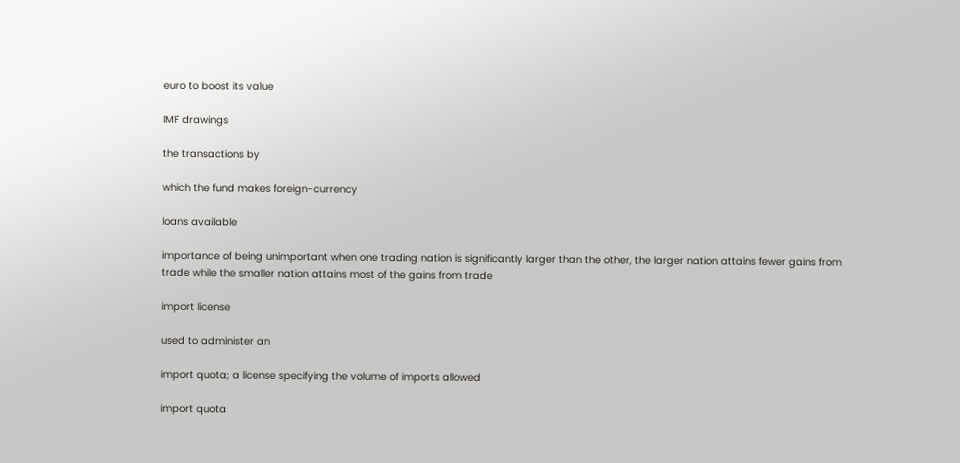euro to boost its value

IMF drawings

the transactions by

which the fund makes foreign-currency

loans available

importance of being unimportant when one trading nation is significantly larger than the other, the larger nation attains fewer gains from trade while the smaller nation attains most of the gains from trade

import license

used to administer an

import quota; a license specifying the volume of imports allowed

import quota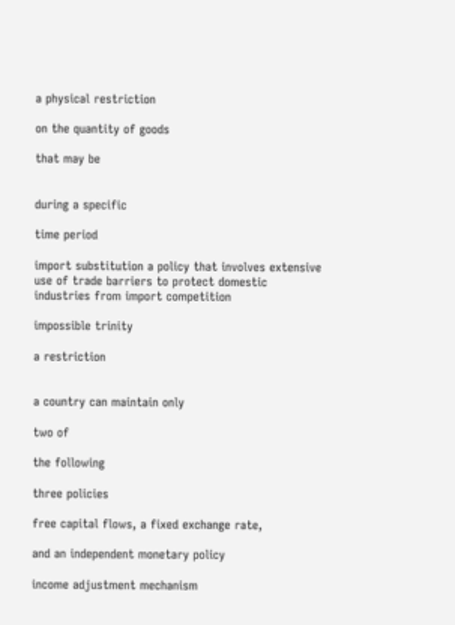a physical restriction

on the quantity of goods

that may be


during a specific

time period

import substitution a policy that involves extensive use of trade barriers to protect domestic industries from import competition

impossible trinity

a restriction


a country can maintain only

two of

the following

three policies

free capital flows, a fixed exchange rate,

and an independent monetary policy

income adjustment mechanism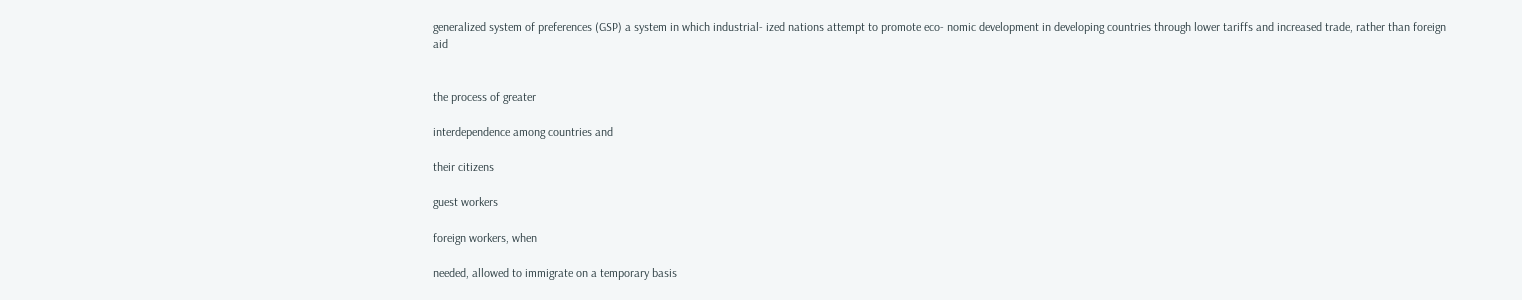generalized system of preferences (GSP) a system in which industrial- ized nations attempt to promote eco- nomic development in developing countries through lower tariffs and increased trade, rather than foreign aid


the process of greater

interdependence among countries and

their citizens

guest workers

foreign workers, when

needed, allowed to immigrate on a temporary basis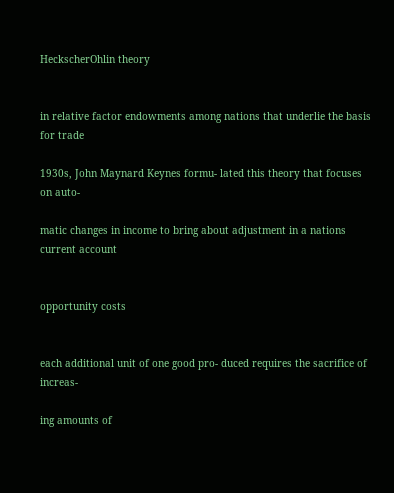HeckscherOhlin theory


in relative factor endowments among nations that underlie the basis for trade

1930s, John Maynard Keynes formu- lated this theory that focuses on auto-

matic changes in income to bring about adjustment in a nations current account


opportunity costs


each additional unit of one good pro- duced requires the sacrifice of increas-

ing amounts of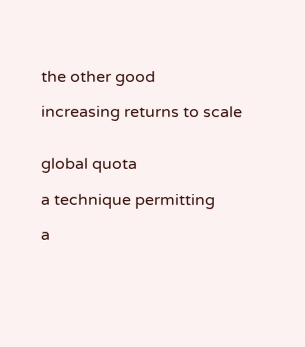the other good

increasing returns to scale


global quota

a technique permitting

a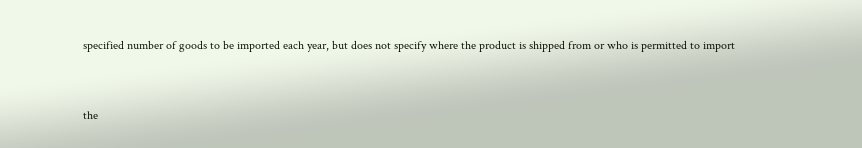specified number of goods to be imported each year, but does not specify where the product is shipped from or who is permitted to import


the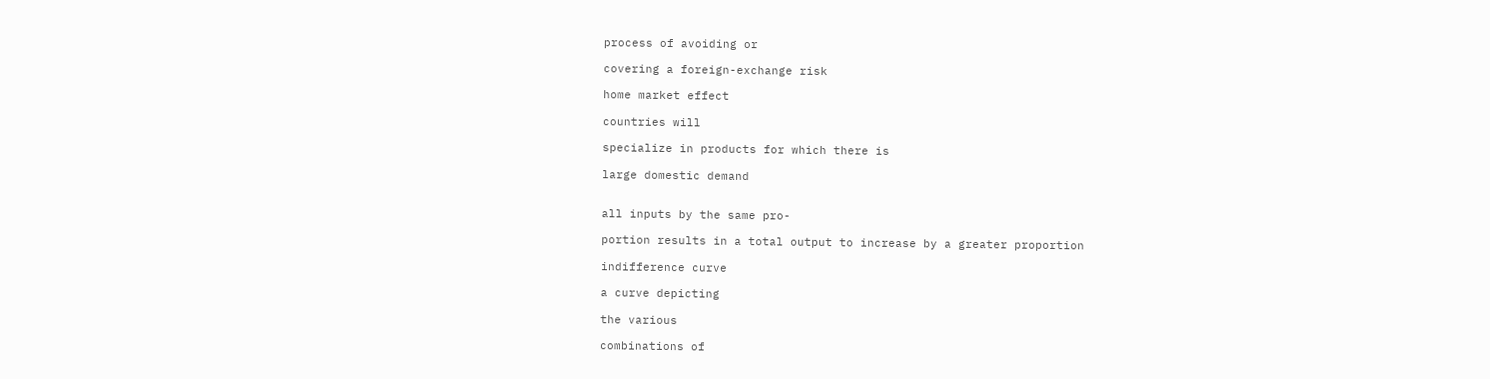process of avoiding or

covering a foreign-exchange risk

home market effect

countries will

specialize in products for which there is

large domestic demand


all inputs by the same pro-

portion results in a total output to increase by a greater proportion

indifference curve

a curve depicting

the various

combinations of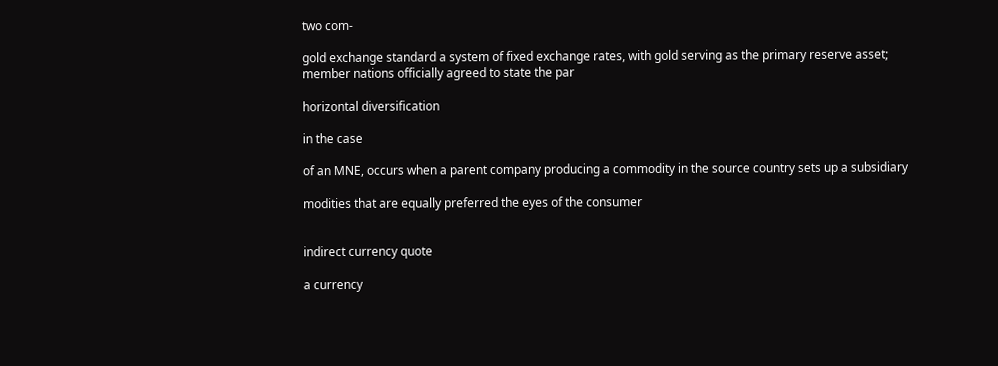two com-

gold exchange standard a system of fixed exchange rates, with gold serving as the primary reserve asset; member nations officially agreed to state the par

horizontal diversification

in the case

of an MNE, occurs when a parent company producing a commodity in the source country sets up a subsidiary

modities that are equally preferred the eyes of the consumer


indirect currency quote

a currency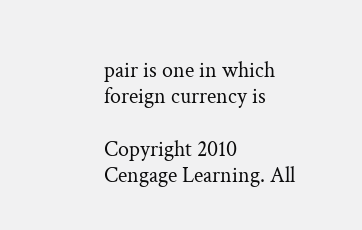pair is one in which foreign currency is

Copyright 2010 Cengage Learning. All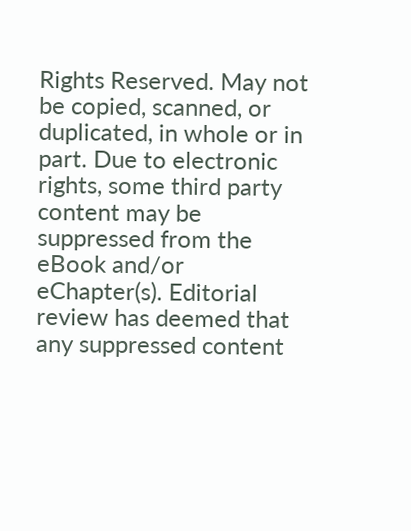Rights Reserved. May not be copied, scanned, or duplicated, in whole or in part. Due to electronic rights, some third party content may be suppressed from the eBook and/or eChapter(s). Editorial review has deemed that any suppressed content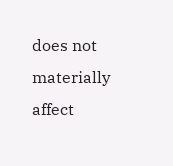does not materially affect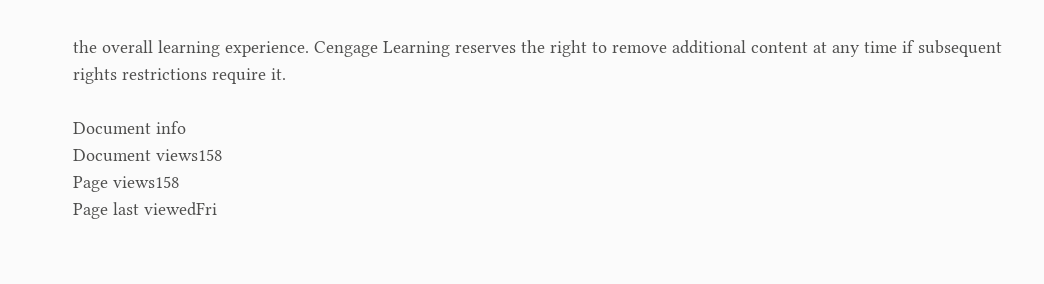the overall learning experience. Cengage Learning reserves the right to remove additional content at any time if subsequent rights restrictions require it.

Document info
Document views158
Page views158
Page last viewedFri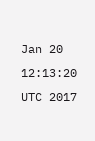Jan 20 12:13:20 UTC 2017